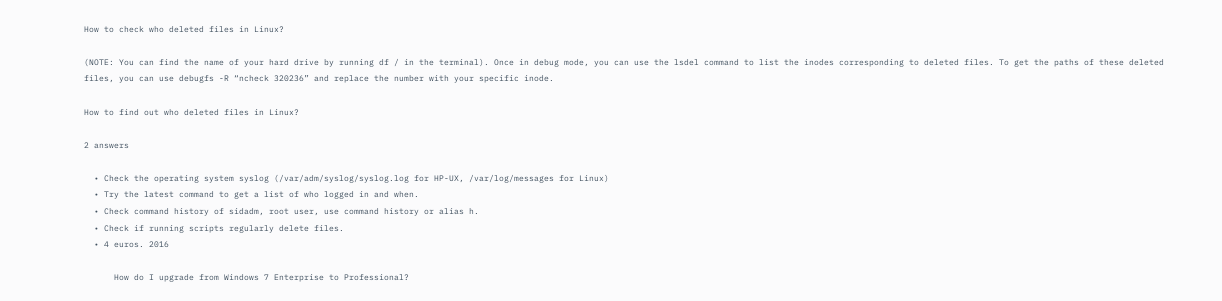How to check who deleted files in Linux?

(NOTE: You can find the name of your hard drive by running df / in the terminal). Once in debug mode, you can use the lsdel command to list the inodes corresponding to deleted files. To get the paths of these deleted files, you can use debugfs -R “ncheck 320236” and replace the number with your specific inode.

How to find out who deleted files in Linux?

2 answers

  • Check the operating system syslog (/var/adm/syslog/syslog.log for HP-UX, /var/log/messages for Linux)
  • Try the latest command to get a list of who logged in and when.
  • Check command history of sidadm, root user, use command history or alias h.
  • Check if running scripts regularly delete files.
  • 4 euros. 2016

      How do I upgrade from Windows 7 Enterprise to Professional?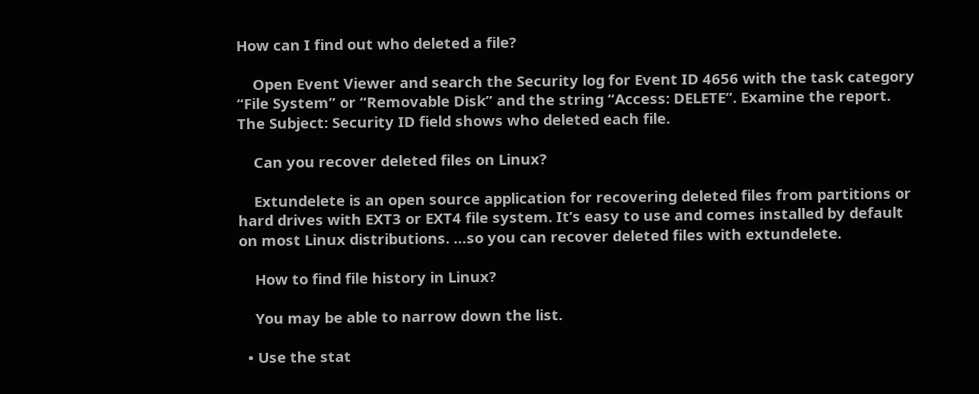How can I find out who deleted a file?

    Open Event Viewer and search the Security log for Event ID 4656 with the task category “File System” or “Removable Disk” and the string “Access: DELETE”. Examine the report. The Subject: Security ID field shows who deleted each file.

    Can you recover deleted files on Linux?

    Extundelete is an open source application for recovering deleted files from partitions or hard drives with EXT3 or EXT4 file system. It’s easy to use and comes installed by default on most Linux distributions. …so you can recover deleted files with extundelete.

    How to find file history in Linux?

    You may be able to narrow down the list.

  • Use the stat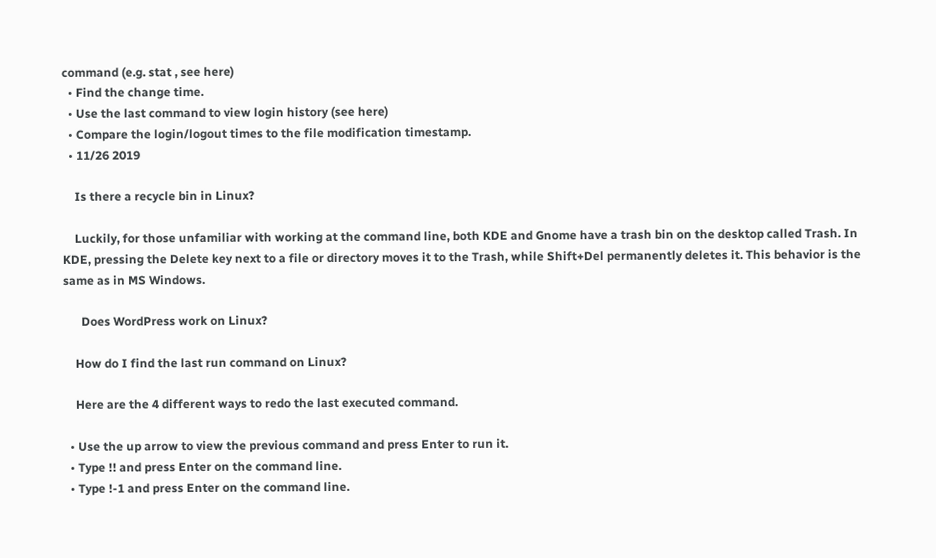command (e.g. stat , see here)
  • Find the change time.
  • Use the last command to view login history (see here)
  • Compare the login/logout times to the file modification timestamp.
  • 11/26 2019

    Is there a recycle bin in Linux?

    Luckily, for those unfamiliar with working at the command line, both KDE and Gnome have a trash bin on the desktop called Trash. In KDE, pressing the Delete key next to a file or directory moves it to the Trash, while Shift+Del permanently deletes it. This behavior is the same as in MS Windows.

      Does WordPress work on Linux?

    How do I find the last run command on Linux?

    Here are the 4 different ways to redo the last executed command.

  • Use the up arrow to view the previous command and press Enter to run it.
  • Type !! and press Enter on the command line.
  • Type !-1 and press Enter on the command line.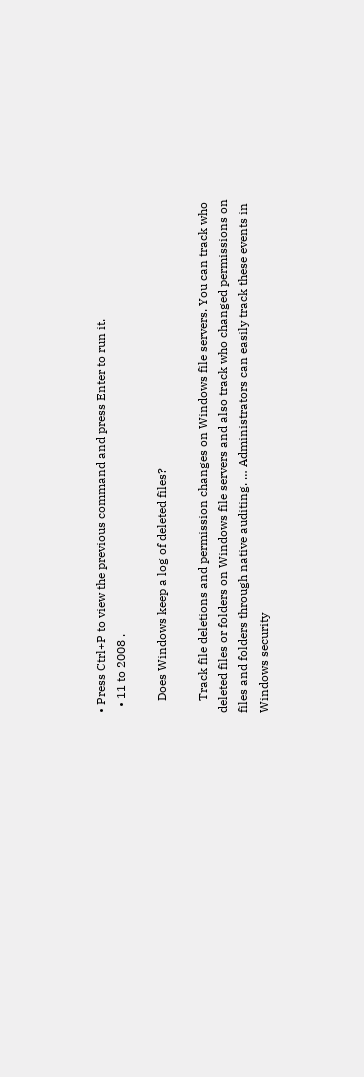• Press Ctrl+P to view the previous command and press Enter to run it.
  • 11 to 2008 .

    Does Windows keep a log of deleted files?

    Track file deletions and permission changes on Windows file servers. You can track who deleted files or folders on Windows file servers and also track who changed permissions on files and folders through native auditing. … Administrators can easily track these events in Windows security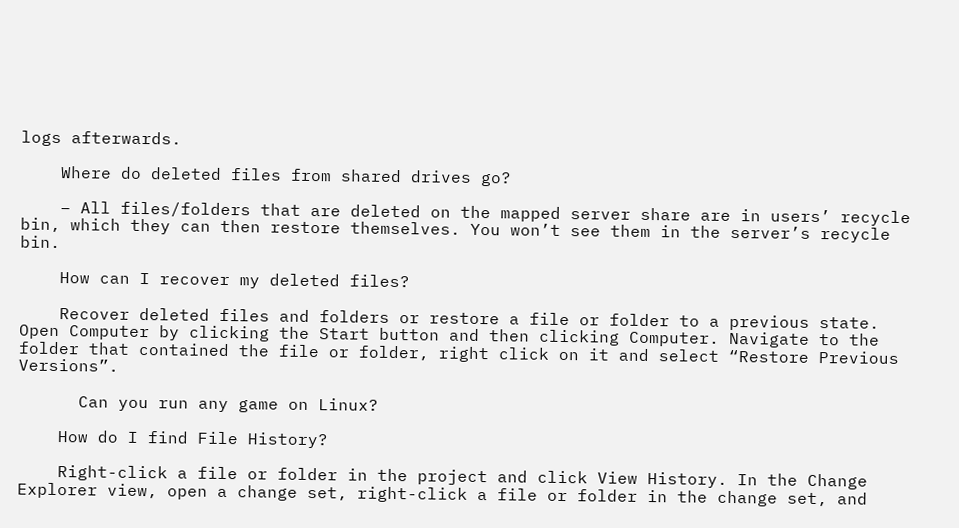logs afterwards.

    Where do deleted files from shared drives go?

    – All files/folders that are deleted on the mapped server share are in users’ recycle bin, which they can then restore themselves. You won’t see them in the server’s recycle bin.

    How can I recover my deleted files?

    Recover deleted files and folders or restore a file or folder to a previous state. Open Computer by clicking the Start button and then clicking Computer. Navigate to the folder that contained the file or folder, right click on it and select “Restore Previous Versions”.

      Can you run any game on Linux?

    How do I find File History?

    Right-click a file or folder in the project and click View History. In the Change Explorer view, open a change set, right-click a file or folder in the change set, and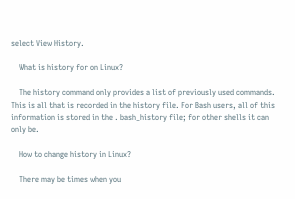select View History.

    What is history for on Linux?

    The history command only provides a list of previously used commands. This is all that is recorded in the history file. For Bash users, all of this information is stored in the . bash_history file; for other shells it can only be.

    How to change history in Linux?

    There may be times when you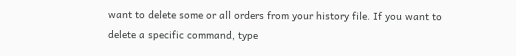want to delete some or all orders from your history file. If you want to delete a specific command, type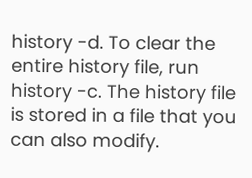history -d. To clear the entire history file, run history -c. The history file is stored in a file that you can also modify.